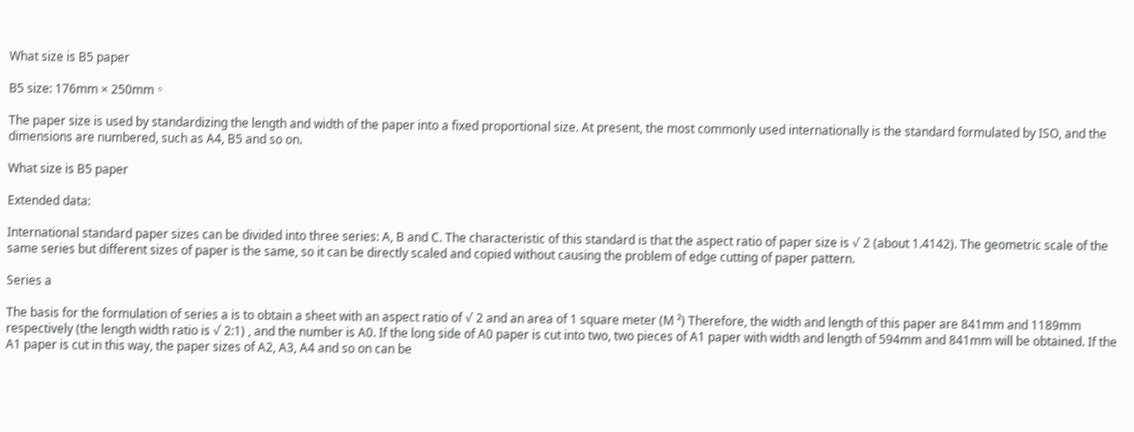What size is B5 paper

B5 size: 176mm × 250mm。

The paper size is used by standardizing the length and width of the paper into a fixed proportional size. At present, the most commonly used internationally is the standard formulated by ISO, and the dimensions are numbered, such as A4, B5 and so on.

What size is B5 paper

Extended data:

International standard paper sizes can be divided into three series: A, B and C. The characteristic of this standard is that the aspect ratio of paper size is √ 2 (about 1.4142). The geometric scale of the same series but different sizes of paper is the same, so it can be directly scaled and copied without causing the problem of edge cutting of paper pattern.

Series a

The basis for the formulation of series a is to obtain a sheet with an aspect ratio of √ 2 and an area of 1 square meter (M ²) Therefore, the width and length of this paper are 841mm and 1189mm respectively (the length width ratio is √ 2:1) , and the number is A0. If the long side of A0 paper is cut into two, two pieces of A1 paper with width and length of 594mm and 841mm will be obtained. If the A1 paper is cut in this way, the paper sizes of A2, A3, A4 and so on can be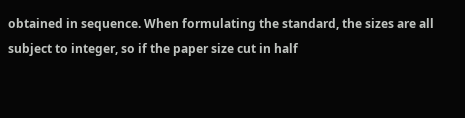obtained in sequence. When formulating the standard, the sizes are all subject to integer, so if the paper size cut in half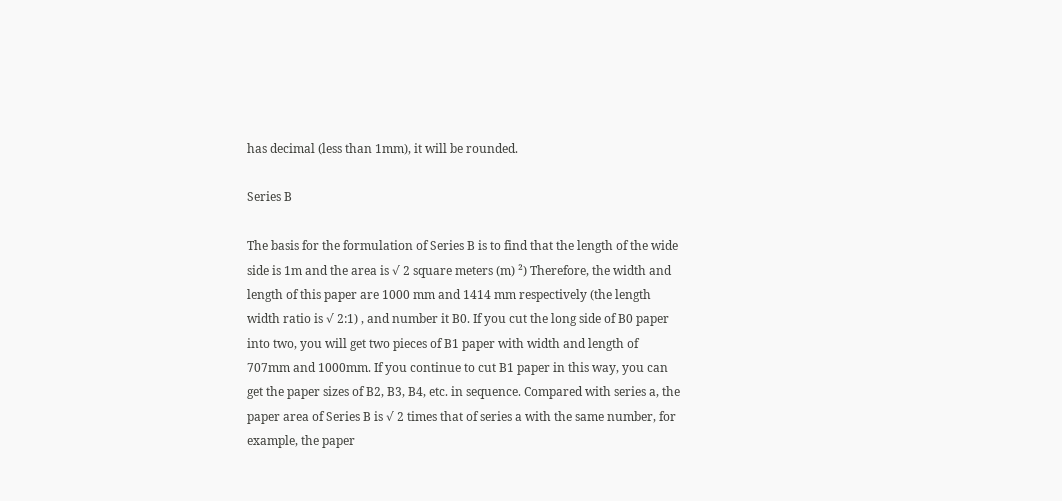has decimal (less than 1mm), it will be rounded.

Series B

The basis for the formulation of Series B is to find that the length of the wide side is 1m and the area is √ 2 square meters (m) ²) Therefore, the width and length of this paper are 1000 mm and 1414 mm respectively (the length width ratio is √ 2:1) , and number it B0. If you cut the long side of B0 paper into two, you will get two pieces of B1 paper with width and length of 707mm and 1000mm. If you continue to cut B1 paper in this way, you can get the paper sizes of B2, B3, B4, etc. in sequence. Compared with series a, the paper area of Series B is √ 2 times that of series a with the same number, for example, the paper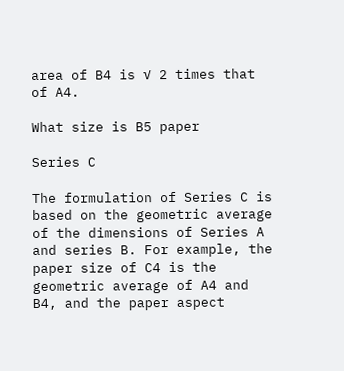area of B4 is √ 2 times that of A4.

What size is B5 paper

Series C

The formulation of Series C is based on the geometric average of the dimensions of Series A and series B. For example, the paper size of C4 is the geometric average of A4 and B4, and the paper aspect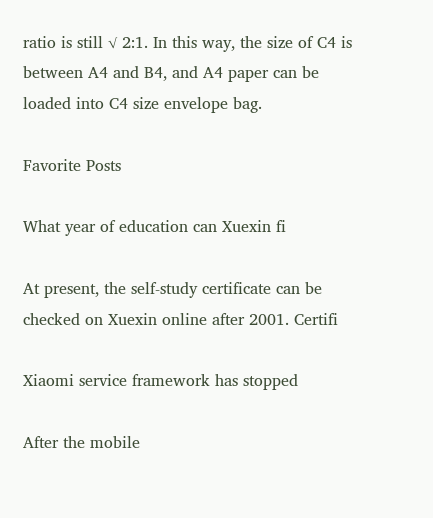ratio is still √ 2:1. In this way, the size of C4 is between A4 and B4, and A4 paper can be loaded into C4 size envelope bag.

Favorite Posts

What year of education can Xuexin fi

At present, the self-study certificate can be checked on Xuexin online after 2001. Certifi

Xiaomi service framework has stopped

After the mobile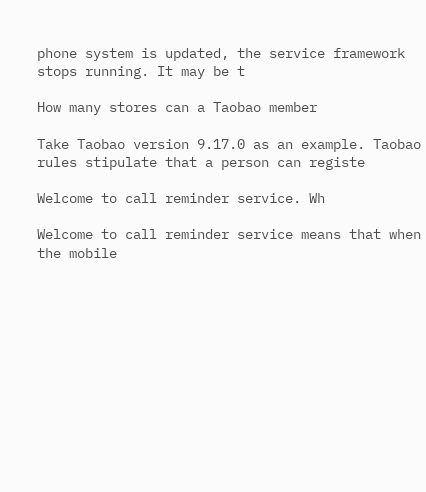phone system is updated, the service framework stops running. It may be t

How many stores can a Taobao member

Take Taobao version 9.17.0 as an example. Taobao rules stipulate that a person can registe

Welcome to call reminder service. Wh

Welcome to call reminder service means that when the mobile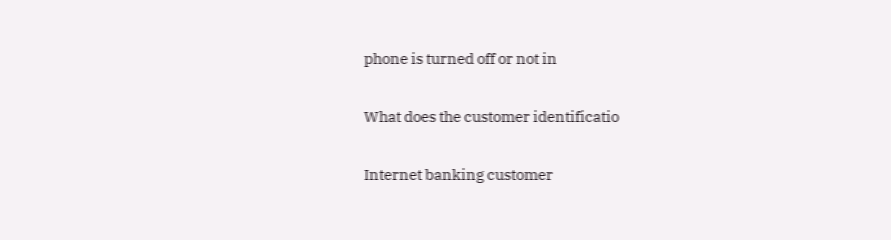phone is turned off or not in

What does the customer identificatio

Internet banking customer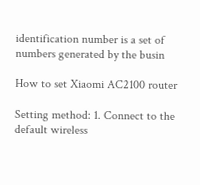identification number is a set of numbers generated by the busin

How to set Xiaomi AC2100 router

Setting method: 1. Connect to the default wireless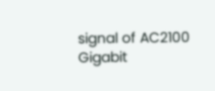signal of AC2100 Gigabit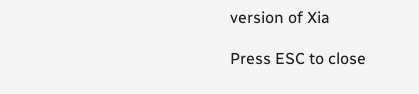version of Xia

Press ESC to close